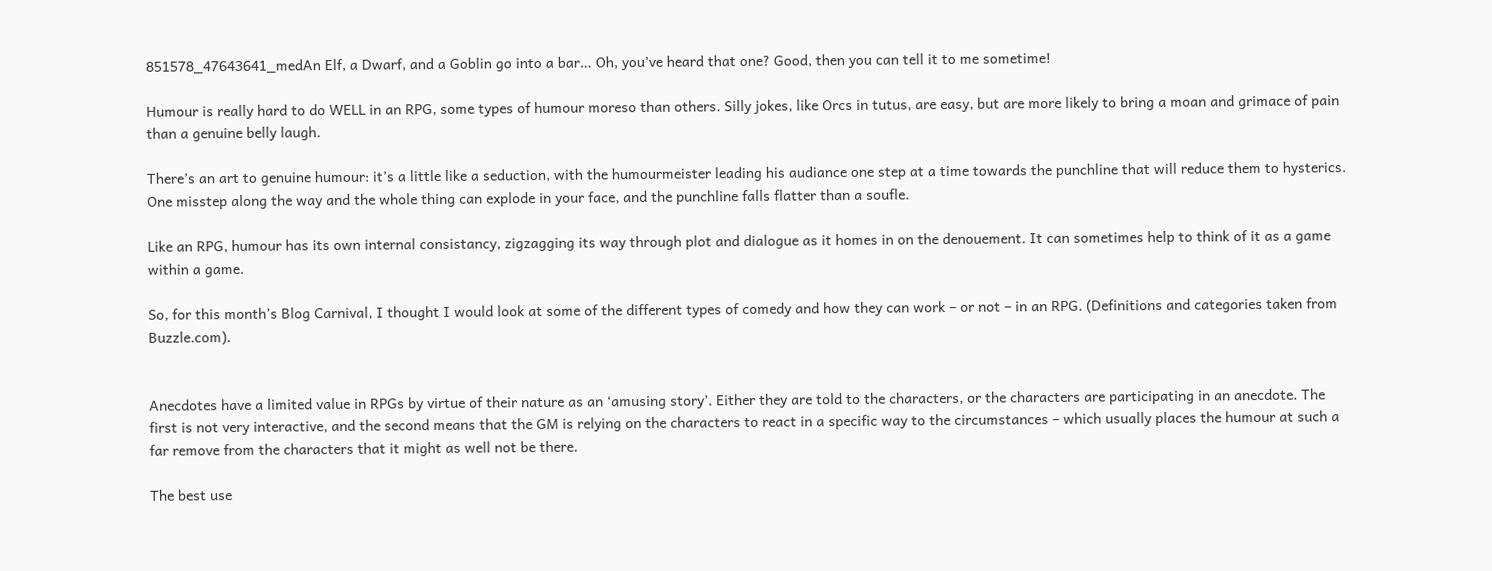851578_47643641_medAn Elf, a Dwarf, and a Goblin go into a bar… Oh, you’ve heard that one? Good, then you can tell it to me sometime!

Humour is really hard to do WELL in an RPG, some types of humour moreso than others. Silly jokes, like Orcs in tutus, are easy, but are more likely to bring a moan and grimace of pain than a genuine belly laugh.

There’s an art to genuine humour: it’s a little like a seduction, with the humourmeister leading his audiance one step at a time towards the punchline that will reduce them to hysterics. One misstep along the way and the whole thing can explode in your face, and the punchline falls flatter than a soufle.

Like an RPG, humour has its own internal consistancy, zigzagging its way through plot and dialogue as it homes in on the denouement. It can sometimes help to think of it as a game within a game.

So, for this month’s Blog Carnival, I thought I would look at some of the different types of comedy and how they can work – or not – in an RPG. (Definitions and categories taken from Buzzle.com).


Anecdotes have a limited value in RPGs by virtue of their nature as an ‘amusing story’. Either they are told to the characters, or the characters are participating in an anecdote. The first is not very interactive, and the second means that the GM is relying on the characters to react in a specific way to the circumstances – which usually places the humour at such a far remove from the characters that it might as well not be there.

The best use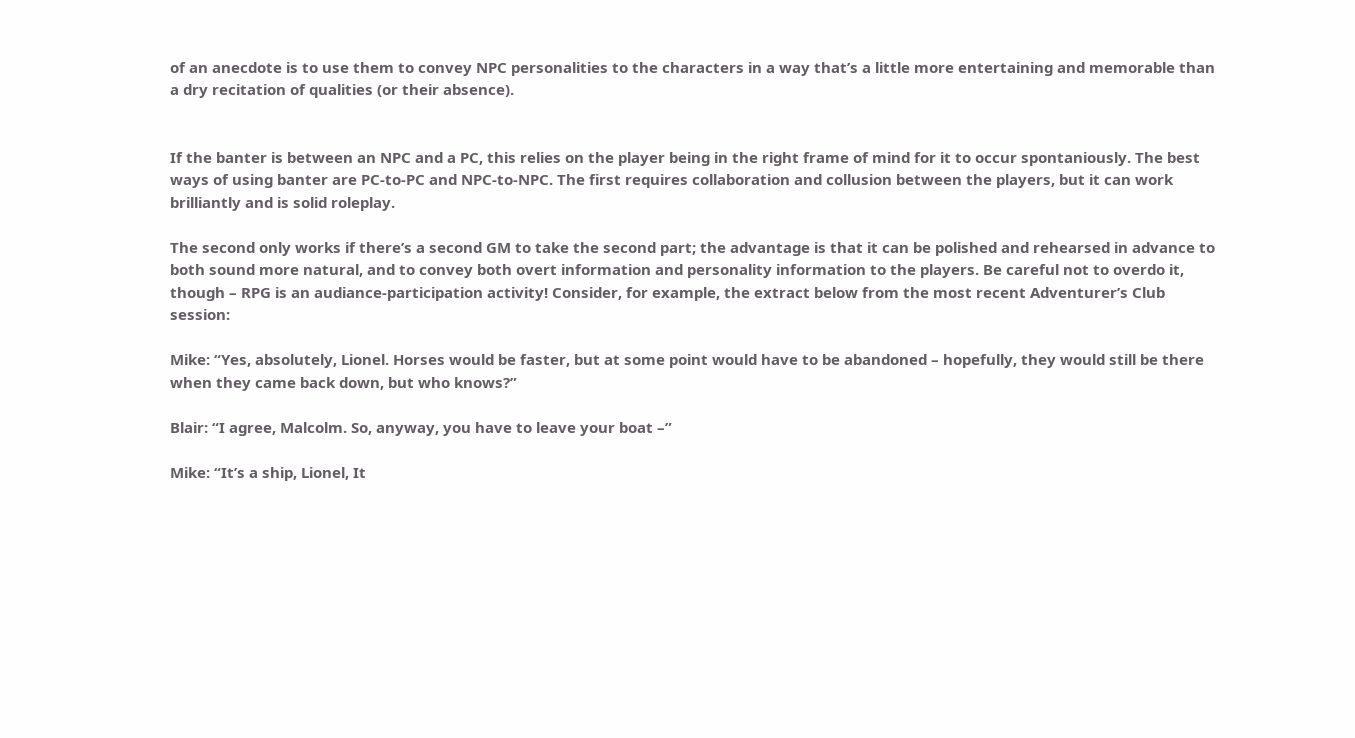of an anecdote is to use them to convey NPC personalities to the characters in a way that’s a little more entertaining and memorable than a dry recitation of qualities (or their absence).


If the banter is between an NPC and a PC, this relies on the player being in the right frame of mind for it to occur spontaniously. The best ways of using banter are PC-to-PC and NPC-to-NPC. The first requires collaboration and collusion between the players, but it can work brilliantly and is solid roleplay.

The second only works if there’s a second GM to take the second part; the advantage is that it can be polished and rehearsed in advance to both sound more natural, and to convey both overt information and personality information to the players. Be careful not to overdo it, though – RPG is an audiance-participation activity! Consider, for example, the extract below from the most recent Adventurer’s Club session:

Mike: “Yes, absolutely, Lionel. Horses would be faster, but at some point would have to be abandoned – hopefully, they would still be there when they came back down, but who knows?”

Blair: “I agree, Malcolm. So, anyway, you have to leave your boat –”

Mike: “It’s a ship, Lionel, It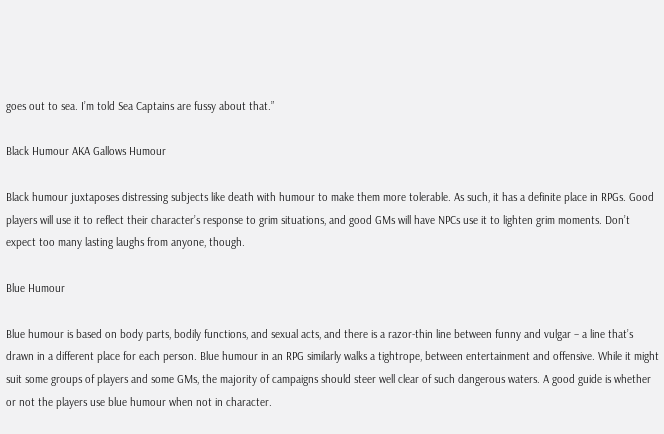goes out to sea. I’m told Sea Captains are fussy about that.”

Black Humour AKA Gallows Humour

Black humour juxtaposes distressing subjects like death with humour to make them more tolerable. As such, it has a definite place in RPGs. Good players will use it to reflect their character’s response to grim situations, and good GMs will have NPCs use it to lighten grim moments. Don’t expect too many lasting laughs from anyone, though.

Blue Humour

Blue humour is based on body parts, bodily functions, and sexual acts, and there is a razor-thin line between funny and vulgar – a line that’s drawn in a different place for each person. Blue humour in an RPG similarly walks a tightrope, between entertainment and offensive. While it might suit some groups of players and some GMs, the majority of campaigns should steer well clear of such dangerous waters. A good guide is whether or not the players use blue humour when not in character.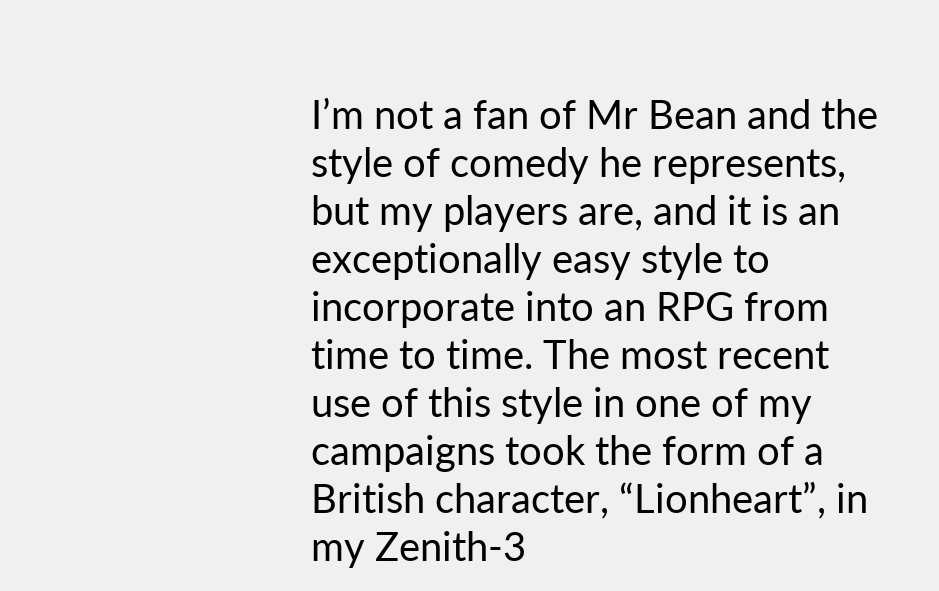I’m not a fan of Mr Bean and the style of comedy he represents, but my players are, and it is an exceptionally easy style to incorporate into an RPG from time to time. The most recent use of this style in one of my campaigns took the form of a British character, “Lionheart”, in my Zenith-3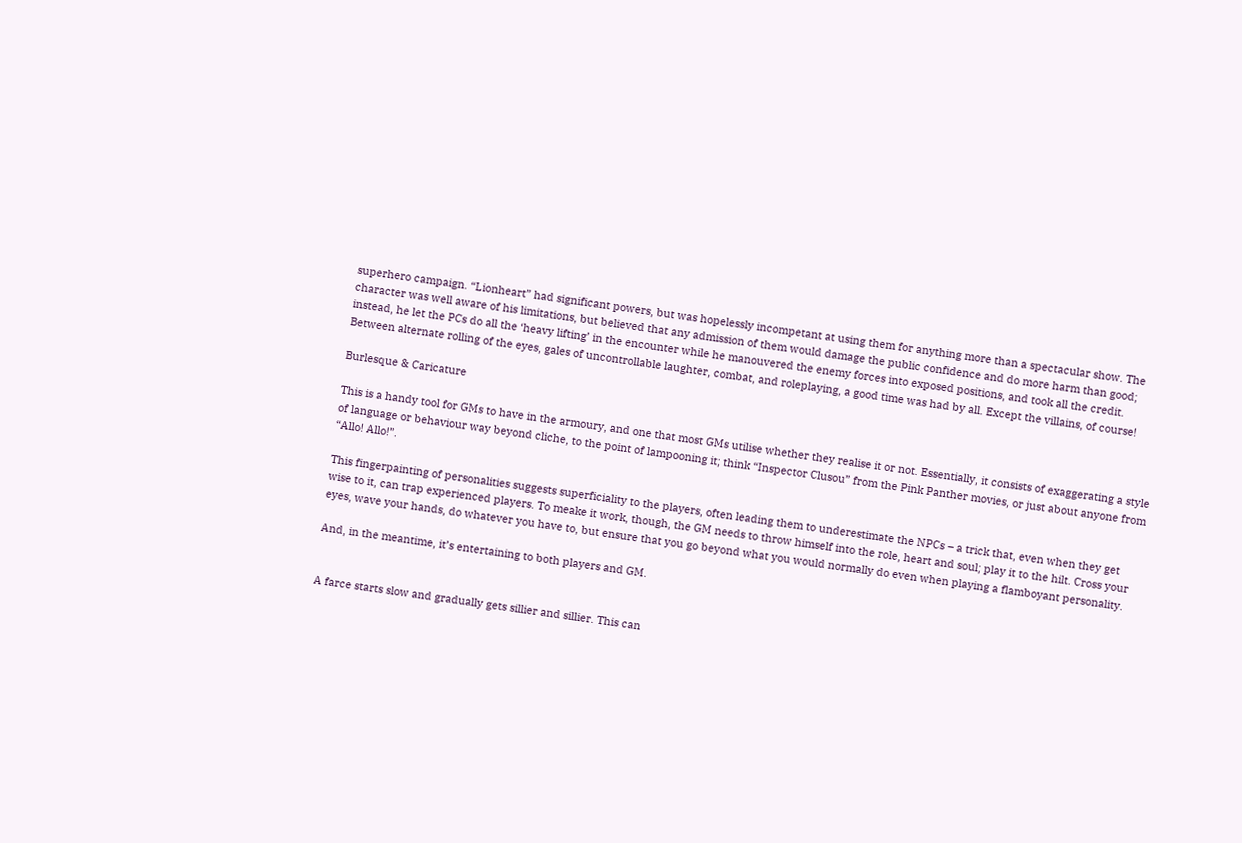superhero campaign. “Lionheart” had significant powers, but was hopelessly incompetant at using them for anything more than a spectacular show. The character was well aware of his limitations, but believed that any admission of them would damage the public confidence and do more harm than good; instead, he let the PCs do all the ‘heavy lifting’ in the encounter while he manouvered the enemy forces into exposed positions, and took all the credit. Between alternate rolling of the eyes, gales of uncontrollable laughter, combat, and roleplaying, a good time was had by all. Except the villains, of course!

Burlesque & Caricature

This is a handy tool for GMs to have in the armoury, and one that most GMs utilise whether they realise it or not. Essentially, it consists of exaggerating a style of language or behaviour way beyond cliche, to the point of lampooning it; think “Inspector Clusou” from the Pink Panther movies, or just about anyone from “Allo! Allo!”.

This fingerpainting of personalities suggests superficiality to the players, often leading them to underestimate the NPCs – a trick that, even when they get wise to it, can trap experienced players. To meake it work, though, the GM needs to throw himself into the role, heart and soul; play it to the hilt. Cross your eyes, wave your hands, do whatever you have to, but ensure that you go beyond what you would normally do even when playing a flamboyant personality.

And, in the meantime, it’s entertaining to both players and GM.


A farce starts slow and gradually gets sillier and sillier. This can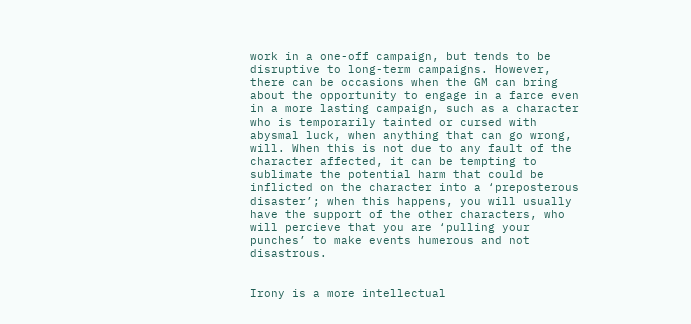work in a one-off campaign, but tends to be disruptive to long-term campaigns. However, there can be occasions when the GM can bring about the opportunity to engage in a farce even in a more lasting campaign, such as a character who is temporarily tainted or cursed with abysmal luck, when anything that can go wrong, will. When this is not due to any fault of the character affected, it can be tempting to sublimate the potential harm that could be inflicted on the character into a ‘preposterous disaster’; when this happens, you will usually have the support of the other characters, who will percieve that you are ‘pulling your punches’ to make events humerous and not disastrous.


Irony is a more intellectual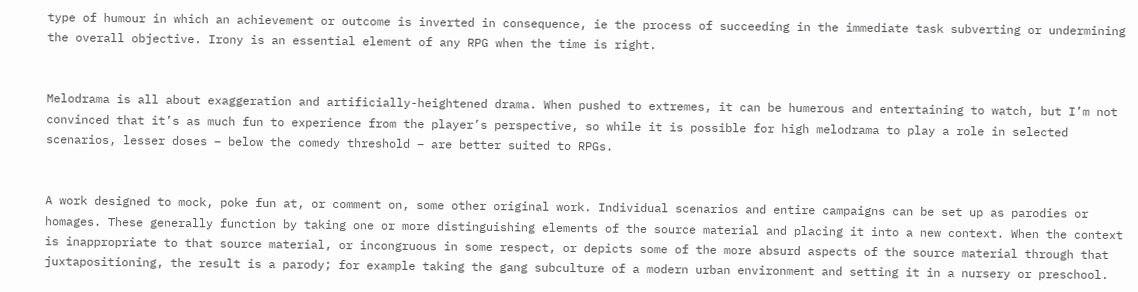type of humour in which an achievement or outcome is inverted in consequence, ie the process of succeeding in the immediate task subverting or undermining the overall objective. Irony is an essential element of any RPG when the time is right.


Melodrama is all about exaggeration and artificially-heightened drama. When pushed to extremes, it can be humerous and entertaining to watch, but I’m not convinced that it’s as much fun to experience from the player’s perspective, so while it is possible for high melodrama to play a role in selected scenarios, lesser doses – below the comedy threshold – are better suited to RPGs.


A work designed to mock, poke fun at, or comment on, some other original work. Individual scenarios and entire campaigns can be set up as parodies or homages. These generally function by taking one or more distinguishing elements of the source material and placing it into a new context. When the context is inappropriate to that source material, or incongruous in some respect, or depicts some of the more absurd aspects of the source material through that juxtapositioning, the result is a parody; for example taking the gang subculture of a modern urban environment and setting it in a nursery or preschool.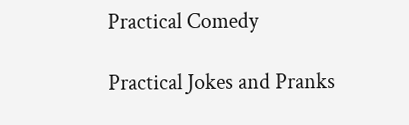Practical Comedy

Practical Jokes and Pranks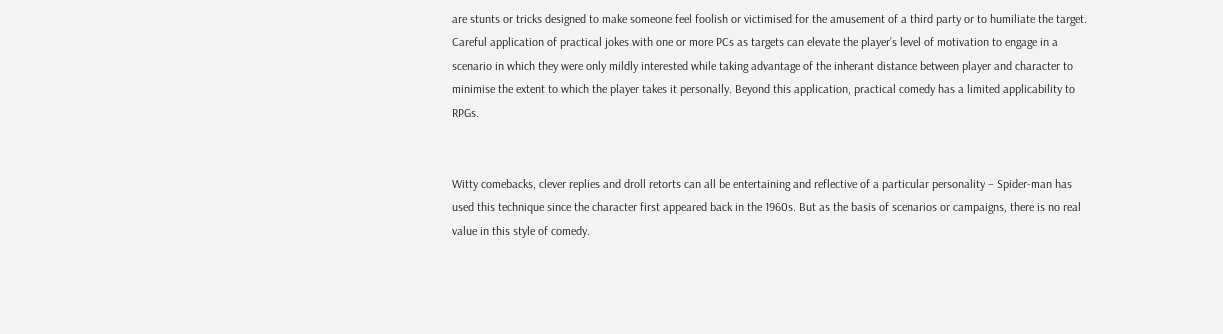are stunts or tricks designed to make someone feel foolish or victimised for the amusement of a third party or to humiliate the target. Careful application of practical jokes with one or more PCs as targets can elevate the player’s level of motivation to engage in a scenario in which they were only mildly interested while taking advantage of the inherant distance between player and character to minimise the extent to which the player takes it personally. Beyond this application, practical comedy has a limited applicability to RPGs.


Witty comebacks, clever replies and droll retorts can all be entertaining and reflective of a particular personality – Spider-man has used this technique since the character first appeared back in the 1960s. But as the basis of scenarios or campaigns, there is no real value in this style of comedy.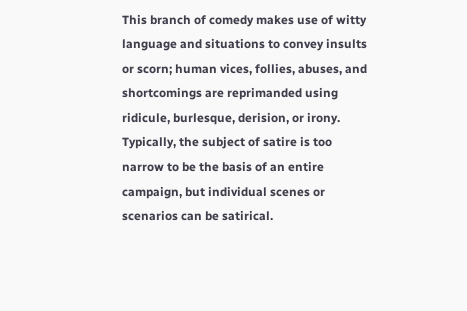This branch of comedy makes use of witty language and situations to convey insults or scorn; human vices, follies, abuses, and shortcomings are reprimanded using ridicule, burlesque, derision, or irony. Typically, the subject of satire is too narrow to be the basis of an entire campaign, but individual scenes or scenarios can be satirical.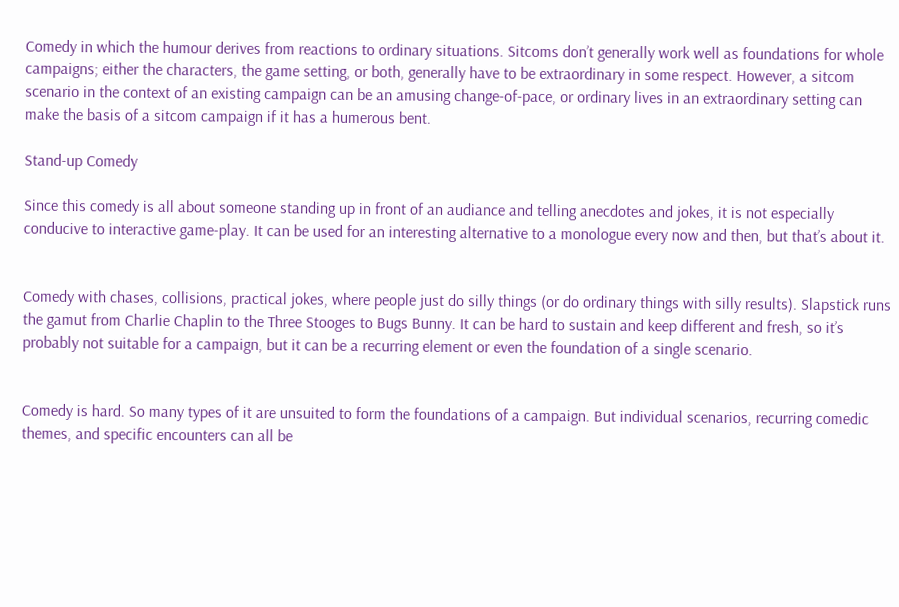Comedy in which the humour derives from reactions to ordinary situations. Sitcoms don’t generally work well as foundations for whole campaigns; either the characters, the game setting, or both, generally have to be extraordinary in some respect. However, a sitcom scenario in the context of an existing campaign can be an amusing change-of-pace, or ordinary lives in an extraordinary setting can make the basis of a sitcom campaign if it has a humerous bent.

Stand-up Comedy

Since this comedy is all about someone standing up in front of an audiance and telling anecdotes and jokes, it is not especially conducive to interactive game-play. It can be used for an interesting alternative to a monologue every now and then, but that’s about it.


Comedy with chases, collisions, practical jokes, where people just do silly things (or do ordinary things with silly results). Slapstick runs the gamut from Charlie Chaplin to the Three Stooges to Bugs Bunny. It can be hard to sustain and keep different and fresh, so it’s probably not suitable for a campaign, but it can be a recurring element or even the foundation of a single scenario.


Comedy is hard. So many types of it are unsuited to form the foundations of a campaign. But individual scenarios, recurring comedic themes, and specific encounters can all be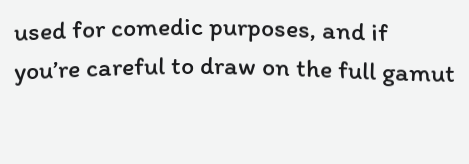used for comedic purposes, and if you’re careful to draw on the full gamut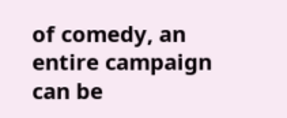of comedy, an entire campaign can be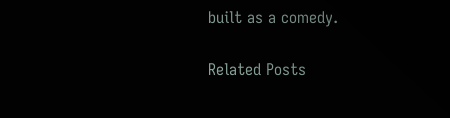built as a comedy.

Related Posts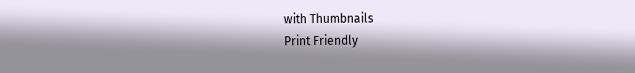with Thumbnails
Print Friendly